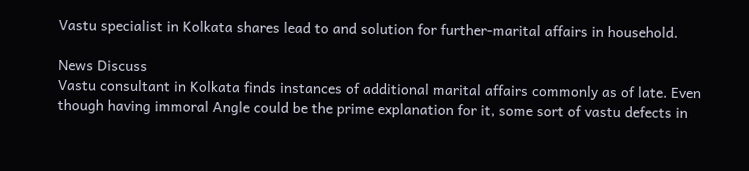Vastu specialist in Kolkata shares lead to and solution for further-marital affairs in household.

News Discuss
Vastu consultant in Kolkata finds instances of additional marital affairs commonly as of late. Even though having immoral Angle could be the prime explanation for it, some sort of vastu defects in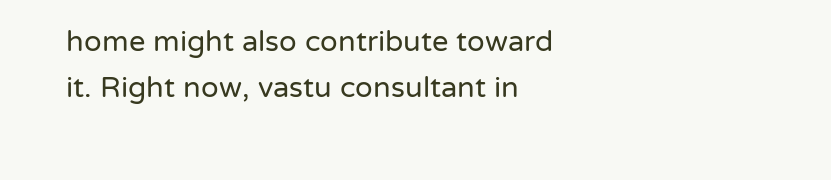home might also contribute toward it. Right now, vastu consultant in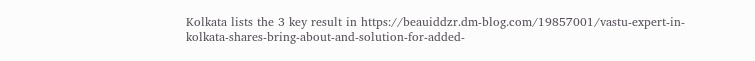Kolkata lists the 3 key result in https://beauiddzr.dm-blog.com/19857001/vastu-expert-in-kolkata-shares-bring-about-and-solution-for-added-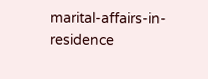marital-affairs-in-residence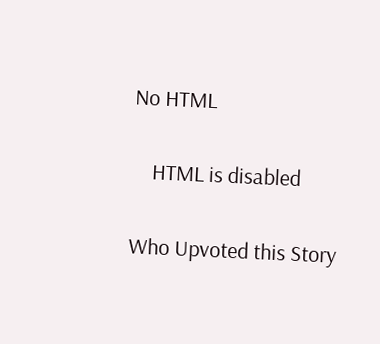No HTML

    HTML is disabled

Who Upvoted this Story